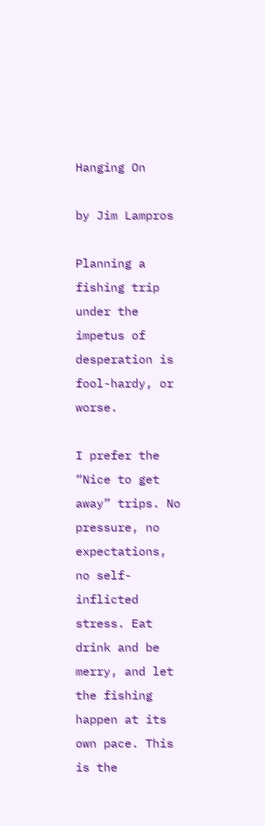Hanging On

by Jim Lampros

Planning a fishing trip under the impetus of desperation is fool-hardy, or worse.

I prefer the “Nice to get away” trips. No pressure, no expectations, no self-inflicted stress. Eat drink and be merry, and let the fishing happen at its own pace. This is the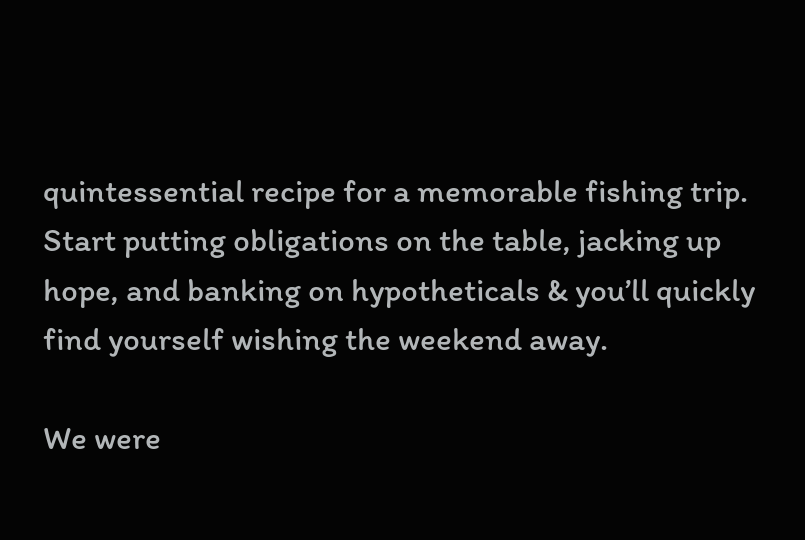quintessential recipe for a memorable fishing trip. Start putting obligations on the table, jacking up hope, and banking on hypotheticals & you’ll quickly find yourself wishing the weekend away.

We were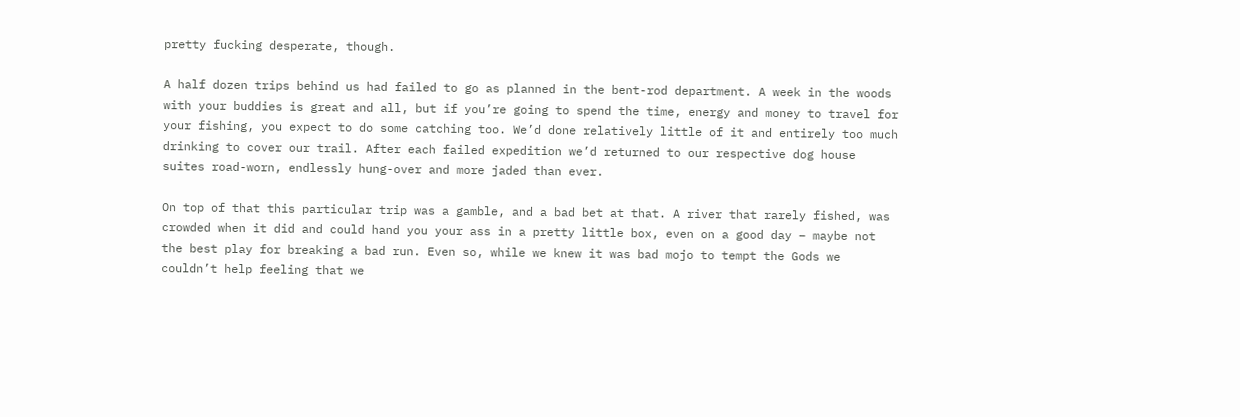pretty fucking desperate, though.

A half dozen trips behind us had failed to go as planned in the bent-rod department. A week in the woods with your buddies is great and all, but if you’re going to spend the time, energy and money to travel for your fishing, you expect to do some catching too. We’d done relatively little of it and entirely too much drinking to cover our trail. After each failed expedition we’d returned to our respective dog house suites road-worn, endlessly hung-over and more jaded than ever.

On top of that this particular trip was a gamble, and a bad bet at that. A river that rarely fished, was crowded when it did and could hand you your ass in a pretty little box, even on a good day – maybe not the best play for breaking a bad run. Even so, while we knew it was bad mojo to tempt the Gods we couldn’t help feeling that we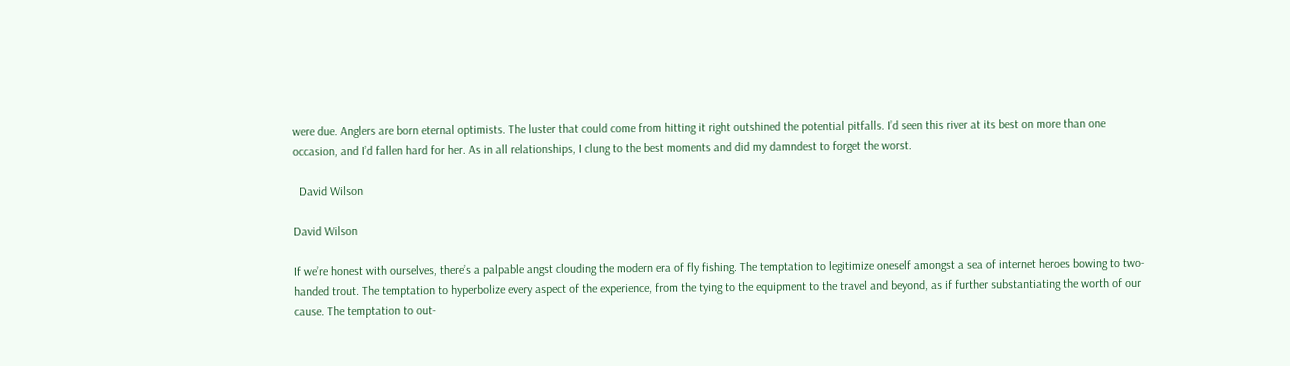were due. Anglers are born eternal optimists. The luster that could come from hitting it right outshined the potential pitfalls. I’d seen this river at its best on more than one occasion, and I’d fallen hard for her. As in all relationships, I clung to the best moments and did my damndest to forget the worst.

  David Wilson

David Wilson

If we’re honest with ourselves, there’s a palpable angst clouding the modern era of fly fishing. The temptation to legitimize oneself amongst a sea of internet heroes bowing to two-handed trout. The temptation to hyperbolize every aspect of the experience, from the tying to the equipment to the travel and beyond, as if further substantiating the worth of our cause. The temptation to out-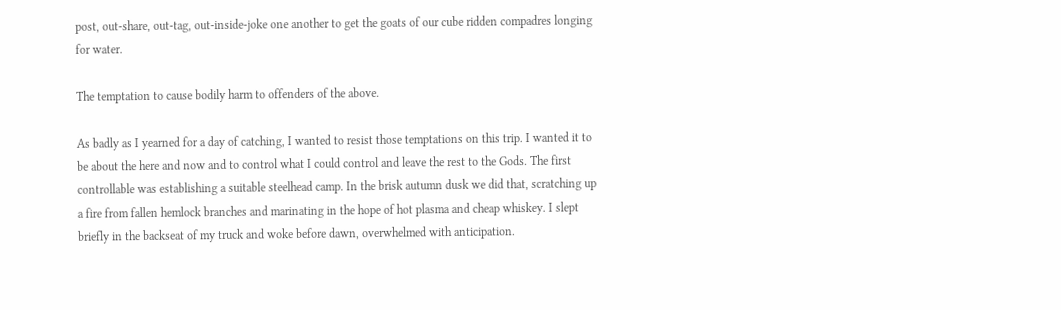post, out-share, out-tag, out-inside-joke one another to get the goats of our cube ridden compadres longing for water.

The temptation to cause bodily harm to offenders of the above.

As badly as I yearned for a day of catching, I wanted to resist those temptations on this trip. I wanted it to be about the here and now and to control what I could control and leave the rest to the Gods. The first controllable was establishing a suitable steelhead camp. In the brisk autumn dusk we did that, scratching up a fire from fallen hemlock branches and marinating in the hope of hot plasma and cheap whiskey. I slept briefly in the backseat of my truck and woke before dawn, overwhelmed with anticipation.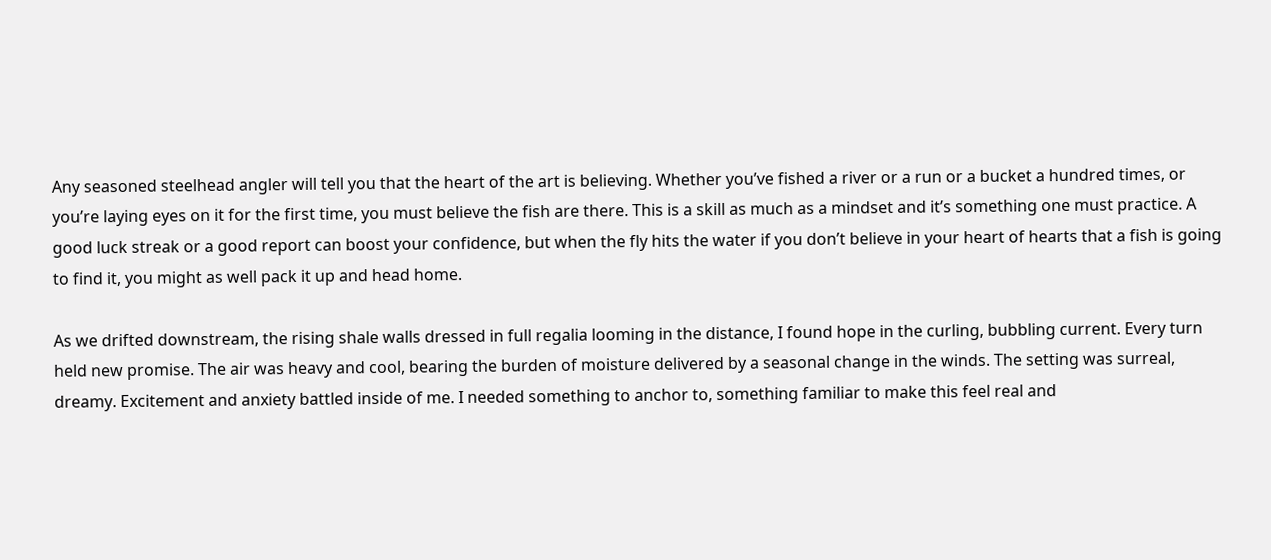Any seasoned steelhead angler will tell you that the heart of the art is believing. Whether you’ve fished a river or a run or a bucket a hundred times, or you’re laying eyes on it for the first time, you must believe the fish are there. This is a skill as much as a mindset and it’s something one must practice. A good luck streak or a good report can boost your confidence, but when the fly hits the water if you don’t believe in your heart of hearts that a fish is going to find it, you might as well pack it up and head home.

As we drifted downstream, the rising shale walls dressed in full regalia looming in the distance, I found hope in the curling, bubbling current. Every turn held new promise. The air was heavy and cool, bearing the burden of moisture delivered by a seasonal change in the winds. The setting was surreal, dreamy. Excitement and anxiety battled inside of me. I needed something to anchor to, something familiar to make this feel real and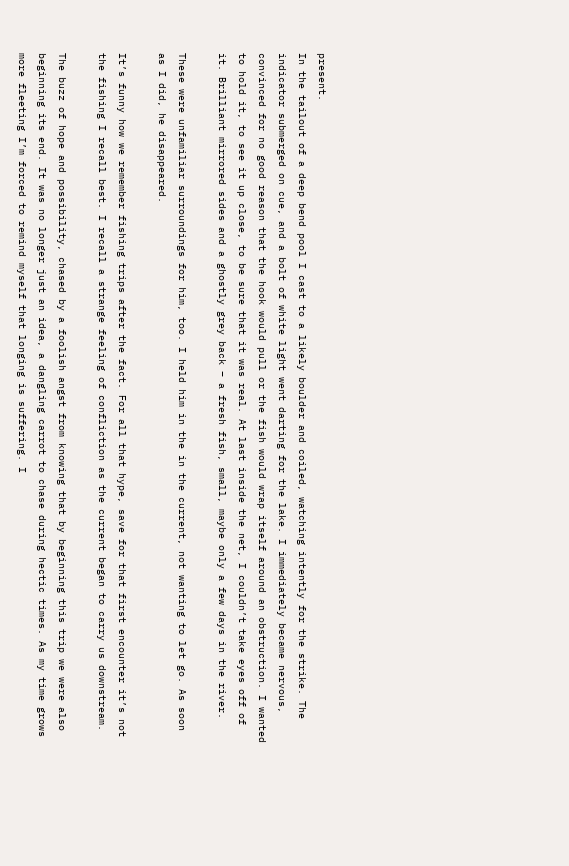present.
In the tailout of a deep bend pool I cast to a likely boulder and coiled, watching intently for the strike. The indicator submerged on cue, and a bolt of white light went darting for the lake. I immediately became nervous, convinced for no good reason that the hook would pull or the fish would wrap itself around an obstruction. I wanted to hold it, to see it up close, to be sure that it was real. At last inside the net, I couldn’t take eyes off of it. Brilliant mirrored sides and a ghostly grey back – a fresh fish, small, maybe only a few days in the river.

These were unfamiliar surroundings for him, too. I held him in the in the current, not wanting to let go. As soon as I did, he disappeared.

It’s funny how we remember fishing trips after the fact. For all that hype, save for that first encounter it’s not the fishing I recall best. I recall a strange feeling of confliction as the current began to carry us downstream.

The buzz of hope and possibility, chased by a foolish angst from knowing that by beginning this trip we were also beginning its end. It was no longer just an idea, a dangling carrot to chase during hectic times. As my time grows more fleeting I’m forced to remind myself that longing is suffering. I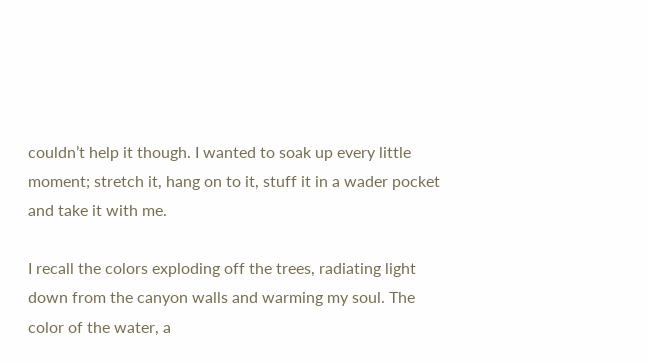couldn’t help it though. I wanted to soak up every little moment; stretch it, hang on to it, stuff it in a wader pocket and take it with me.

I recall the colors exploding off the trees, radiating light down from the canyon walls and warming my soul. The color of the water, a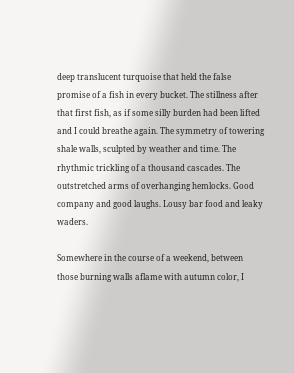deep translucent turquoise that held the false promise of a fish in every bucket. The stillness after that first fish, as if some silly burden had been lifted and I could breathe again. The symmetry of towering shale walls, sculpted by weather and time. The rhythmic trickling of a thousand cascades. The outstretched arms of overhanging hemlocks. Good company and good laughs. Lousy bar food and leaky waders.

Somewhere in the course of a weekend, between those burning walls aflame with autumn color, I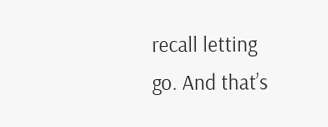recall letting go. And that’s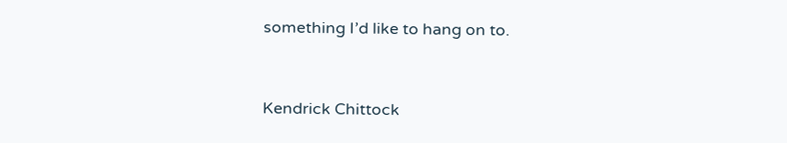something I’d like to hang on to.


Kendrick Chittock